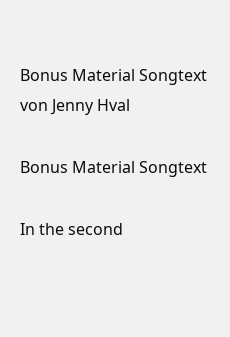Bonus Material Songtext
von Jenny Hval

Bonus Material Songtext

In the second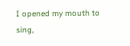I opened my mouth to sing,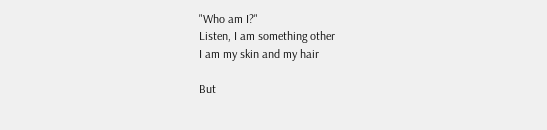"Who am I?"
Listen, I am something other
I am my skin and my hair

But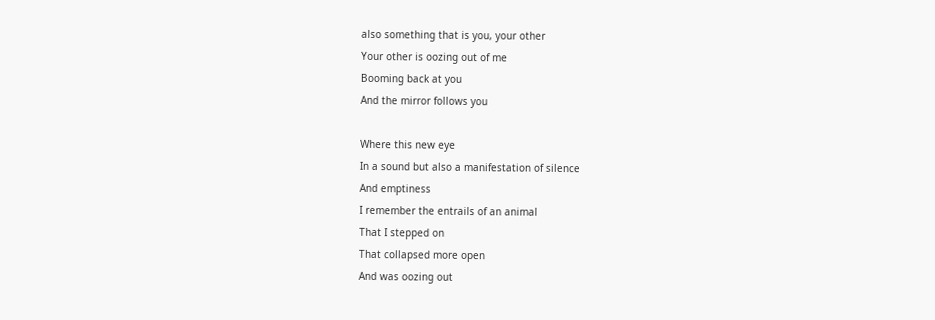also something that is you, your other
Your other is oozing out of me
Booming back at you
And the mirror follows you

Where this new eye
In a sound but also a manifestation of silence
And emptiness
I remember the entrails of an animal
That I stepped on
That collapsed more open
And was oozing out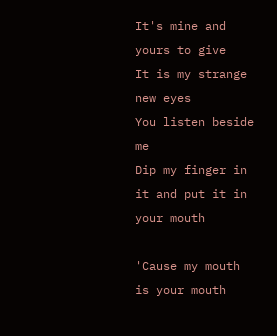It's mine and yours to give
It is my strange new eyes
You listen beside me
Dip my finger in it and put it in your mouth

'Cause my mouth is your mouth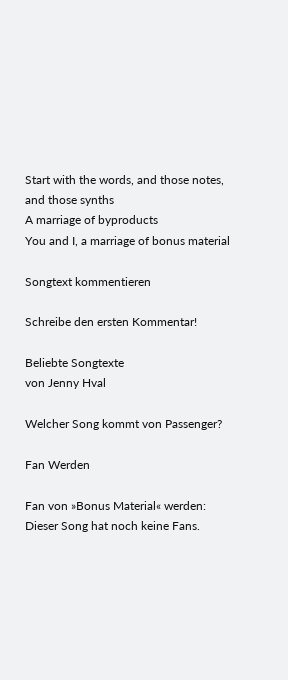Start with the words, and those notes, and those synths
A marriage of byproducts
You and I, a marriage of bonus material

Songtext kommentieren

Schreibe den ersten Kommentar!

Beliebte Songtexte
von Jenny Hval

Welcher Song kommt von Passenger?

Fan Werden

Fan von »Bonus Material« werden:
Dieser Song hat noch keine Fans.